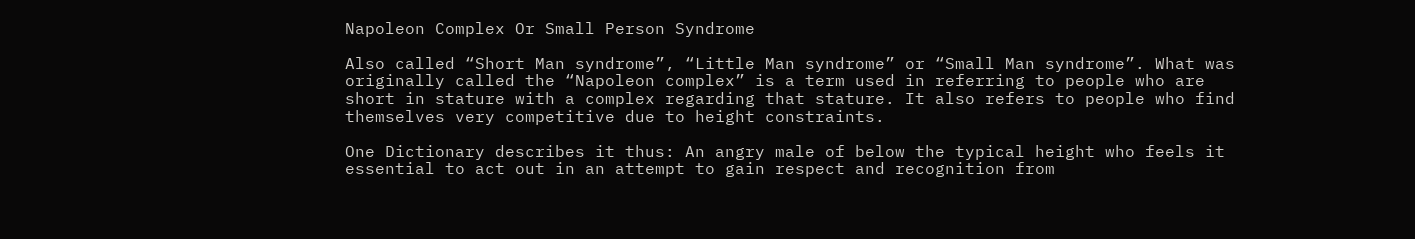Napoleon Complex Or Small Person Syndrome

Also called “Short Man syndrome”, “Little Man syndrome” or “Small Man syndrome”. What was originally called the “Napoleon complex” is a term used in referring to people who are short in stature with a complex regarding that stature. It also refers to people who find themselves very competitive due to height constraints.

One Dictionary describes it thus: An angry male of below the typical height who feels it essential to act out in an attempt to gain respect and recognition from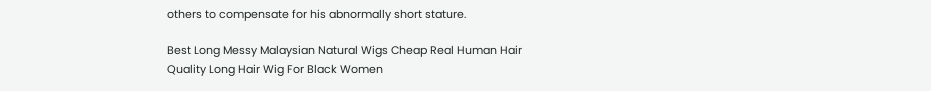others to compensate for his abnormally short stature.

Best Long Messy Malaysian Natural Wigs Cheap Real Human Hair Quality Long Hair Wig For Black Women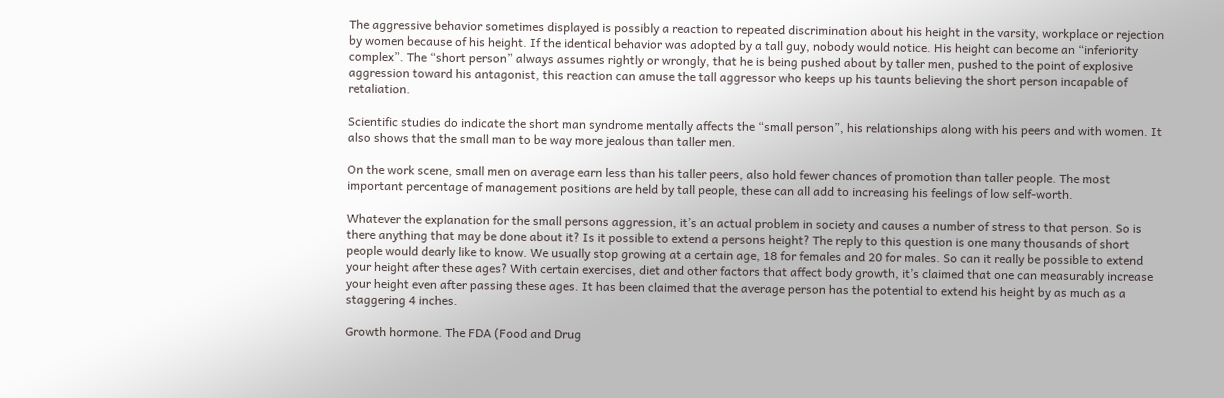The aggressive behavior sometimes displayed is possibly a reaction to repeated discrimination about his height in the varsity, workplace or rejection by women because of his height. If the identical behavior was adopted by a tall guy, nobody would notice. His height can become an “inferiority complex”. The “short person” always assumes rightly or wrongly, that he is being pushed about by taller men, pushed to the point of explosive aggression toward his antagonist, this reaction can amuse the tall aggressor who keeps up his taunts believing the short person incapable of retaliation.

Scientific studies do indicate the short man syndrome mentally affects the “small person”, his relationships along with his peers and with women. It also shows that the small man to be way more jealous than taller men.

On the work scene, small men on average earn less than his taller peers, also hold fewer chances of promotion than taller people. The most important percentage of management positions are held by tall people, these can all add to increasing his feelings of low self-worth.

Whatever the explanation for the small persons aggression, it’s an actual problem in society and causes a number of stress to that person. So is there anything that may be done about it? Is it possible to extend a persons height? The reply to this question is one many thousands of short people would dearly like to know. We usually stop growing at a certain age, 18 for females and 20 for males. So can it really be possible to extend your height after these ages? With certain exercises, diet and other factors that affect body growth, it’s claimed that one can measurably increase your height even after passing these ages. It has been claimed that the average person has the potential to extend his height by as much as a staggering 4 inches.

Growth hormone. The FDA (Food and Drug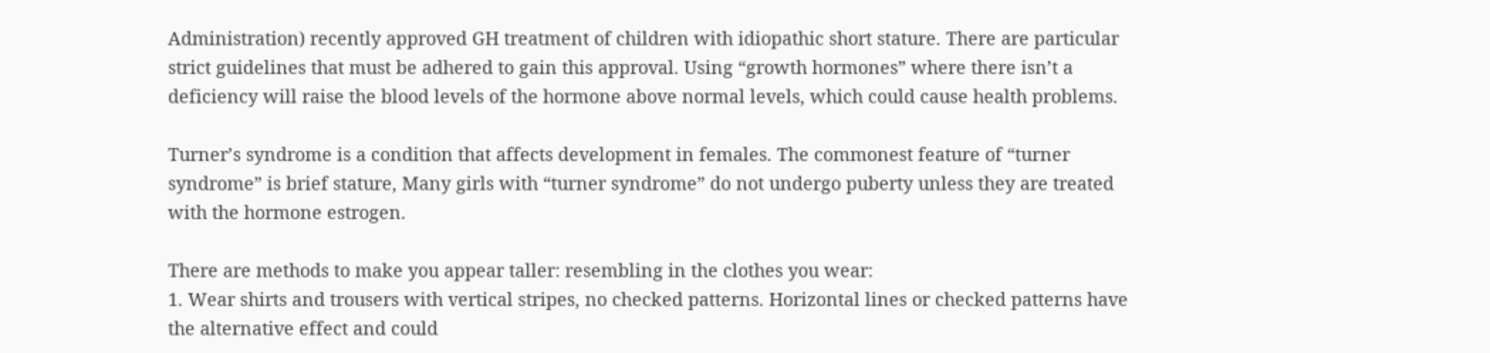Administration) recently approved GH treatment of children with idiopathic short stature. There are particular strict guidelines that must be adhered to gain this approval. Using “growth hormones” where there isn’t a deficiency will raise the blood levels of the hormone above normal levels, which could cause health problems.

Turner’s syndrome is a condition that affects development in females. The commonest feature of “turner syndrome” is brief stature, Many girls with “turner syndrome” do not undergo puberty unless they are treated with the hormone estrogen.

There are methods to make you appear taller: resembling in the clothes you wear:
1. Wear shirts and trousers with vertical stripes, no checked patterns. Horizontal lines or checked patterns have the alternative effect and could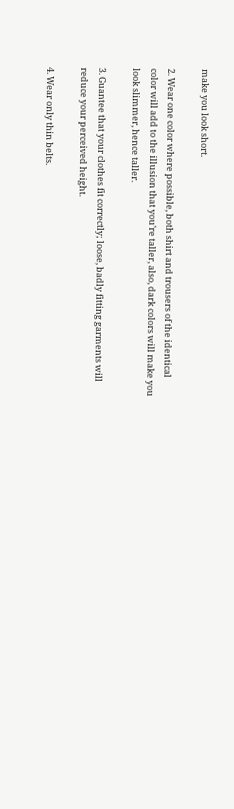make you look short.

2. Wear one color where possible, both shirt and trousers of the identical color will add to the illusion that you’re taller, also, dark colors will make you look slimmer, hence taller.

3. Guantee that your clothes fit correctly; loose, badly fitting garments will reduce your perceived height.

4. Wear only thin belts.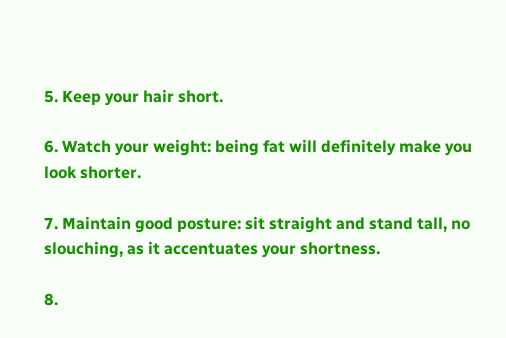5. Keep your hair short.

6. Watch your weight: being fat will definitely make you look shorter.

7. Maintain good posture: sit straight and stand tall, no slouching, as it accentuates your shortness.

8.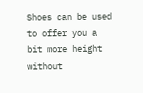Shoes can be used to offer you a bit more height without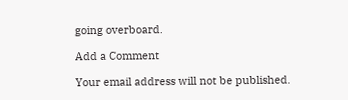going overboard.

Add a Comment

Your email address will not be published.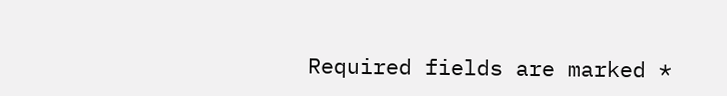Required fields are marked *